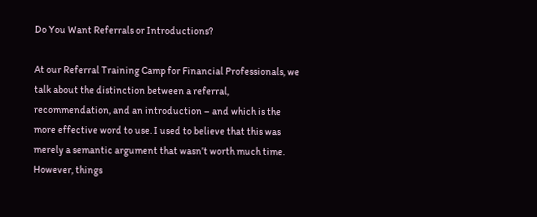Do You Want Referrals or Introductions?

At our Referral Training Camp for Financial Professionals, we talk about the distinction between a referral, recommendation, and an introduction – and which is the more effective word to use. I used to believe that this was merely a semantic argument that wasn’t worth much time. However, things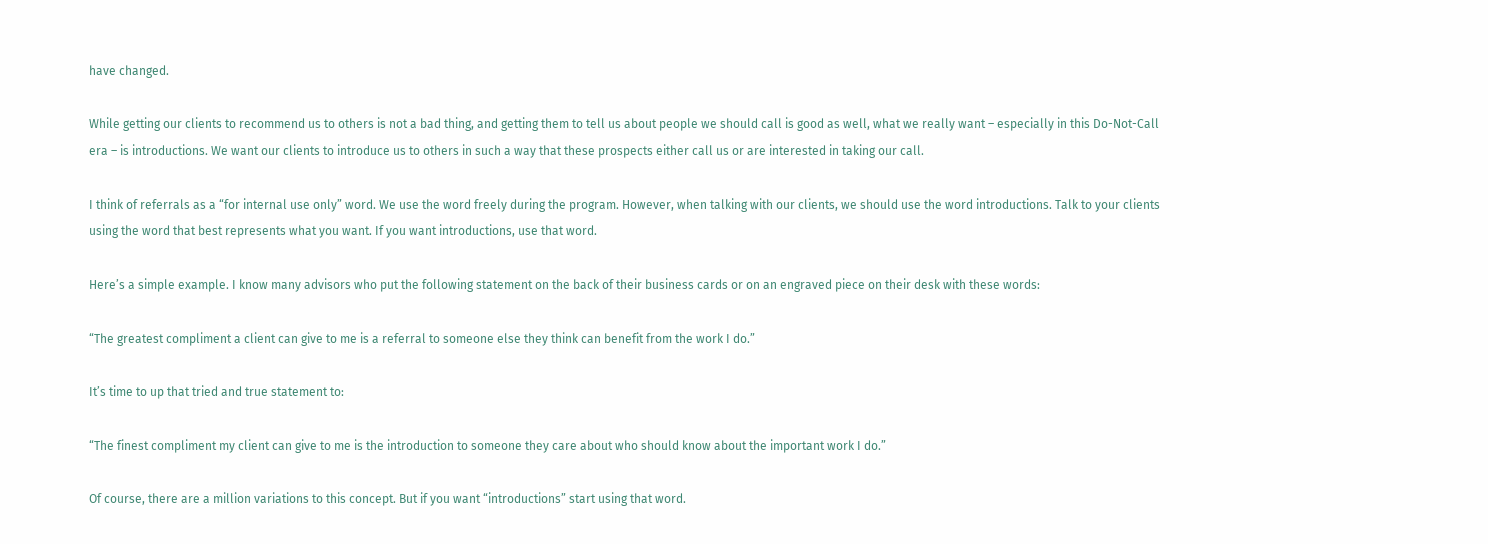have changed.

While getting our clients to recommend us to others is not a bad thing, and getting them to tell us about people we should call is good as well, what we really want – especially in this Do-Not-Call era – is introductions. We want our clients to introduce us to others in such a way that these prospects either call us or are interested in taking our call.

I think of referrals as a “for internal use only” word. We use the word freely during the program. However, when talking with our clients, we should use the word introductions. Talk to your clients using the word that best represents what you want. If you want introductions, use that word.

Here’s a simple example. I know many advisors who put the following statement on the back of their business cards or on an engraved piece on their desk with these words:

“The greatest compliment a client can give to me is a referral to someone else they think can benefit from the work I do.”

It’s time to up that tried and true statement to:

“The finest compliment my client can give to me is the introduction to someone they care about who should know about the important work I do.”

Of course, there are a million variations to this concept. But if you want “introductions” start using that word.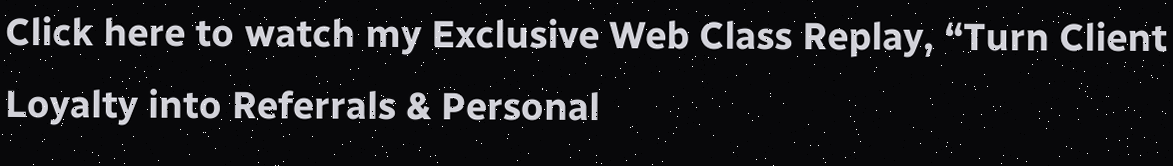Click here to watch my Exclusive Web Class Replay, “Turn Client Loyalty into Referrals & Personal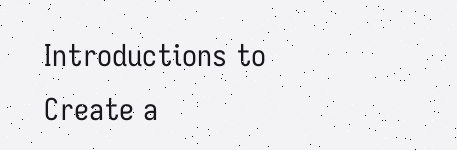Introductions to Create a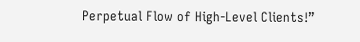Perpetual Flow of High-Level Clients!”